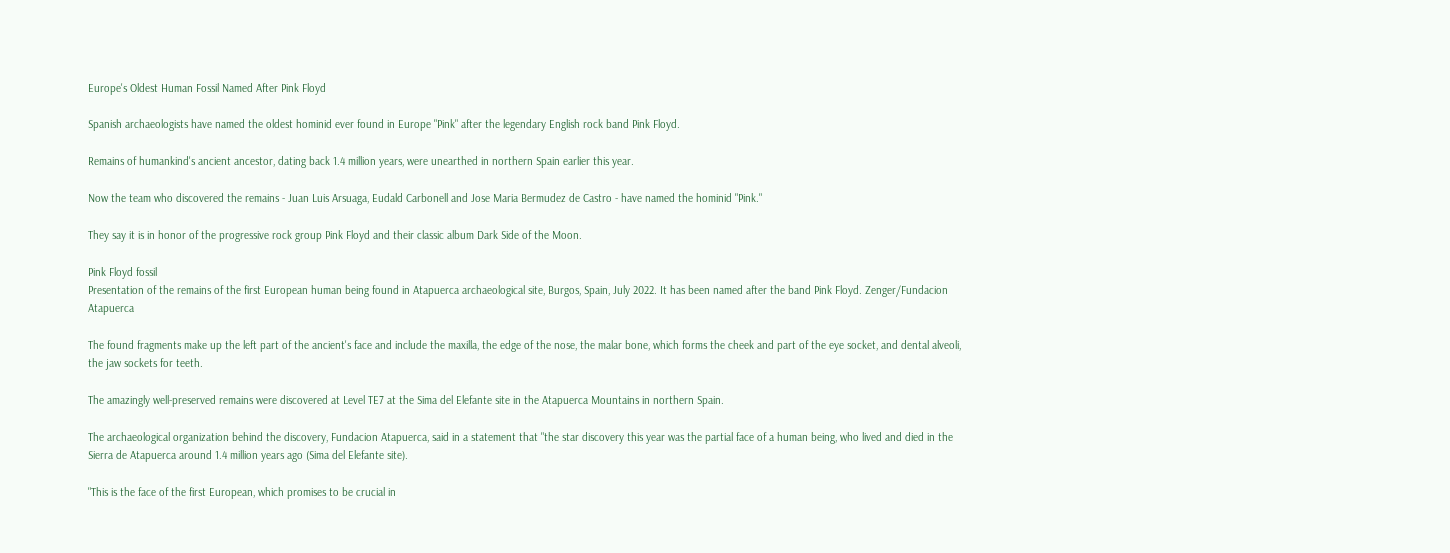Europe's Oldest Human Fossil Named After Pink Floyd

Spanish archaeologists have named the oldest hominid ever found in Europe "Pink" after the legendary English rock band Pink Floyd.

Remains of humankind's ancient ancestor, dating back 1.4 million years, were unearthed in northern Spain earlier this year.

Now the team who discovered the remains - Juan Luis Arsuaga, Eudald Carbonell and Jose Maria Bermudez de Castro - have named the hominid "Pink."

They say it is in honor of the progressive rock group Pink Floyd and their classic album Dark Side of the Moon.

Pink Floyd fossil
Presentation of the remains of the first European human being found in Atapuerca archaeological site, Burgos, Spain, July 2022. It has been named after the band Pink Floyd. Zenger/Fundacion Atapuerca

The found fragments make up the left part of the ancient's face and include the maxilla, the edge of the nose, the malar bone, which forms the cheek and part of the eye socket, and dental alveoli, the jaw sockets for teeth.

The amazingly well-preserved remains were discovered at Level TE7 at the Sima del Elefante site in the Atapuerca Mountains in northern Spain.

The archaeological organization behind the discovery, Fundacion Atapuerca, said in a statement that "the star discovery this year was the partial face of a human being, who lived and died in the Sierra de Atapuerca around 1.4 million years ago (Sima del Elefante site).

"This is the face of the first European, which promises to be crucial in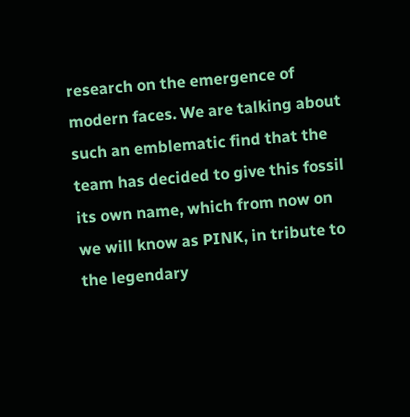research on the emergence of modern faces. We are talking about such an emblematic find that the team has decided to give this fossil its own name, which from now on we will know as PINK, in tribute to the legendary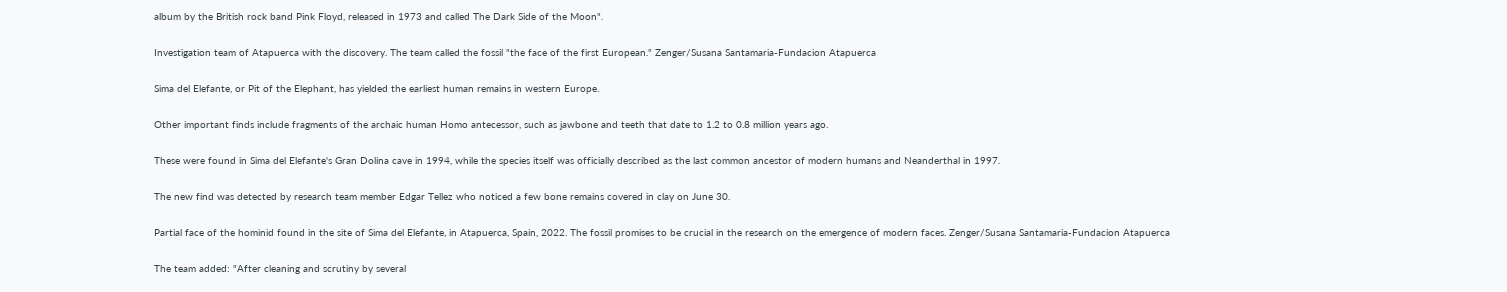album by the British rock band Pink Floyd, released in 1973 and called The Dark Side of the Moon".

Investigation team of Atapuerca with the discovery. The team called the fossil "the face of the first European." Zenger/Susana Santamaria-Fundacion Atapuerca

Sima del Elefante, or Pit of the Elephant, has yielded the earliest human remains in western Europe.

Other important finds include fragments of the archaic human Homo antecessor, such as jawbone and teeth that date to 1.2 to 0.8 million years ago.

These were found in Sima del Elefante's Gran Dolina cave in 1994, while the species itself was officially described as the last common ancestor of modern humans and Neanderthal in 1997.

The new find was detected by research team member Edgar Tellez who noticed a few bone remains covered in clay on June 30.

Partial face of the hominid found in the site of Sima del Elefante, in Atapuerca, Spain, 2022. The fossil promises to be crucial in the research on the emergence of modern faces. Zenger/Susana Santamaria-Fundacion Atapuerca

The team added: "After cleaning and scrutiny by several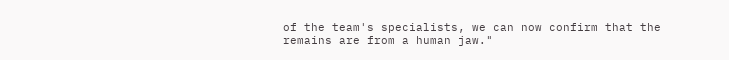of the team's specialists, we can now confirm that the remains are from a human jaw."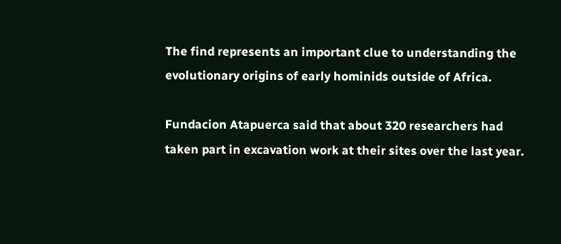The find represents an important clue to understanding the evolutionary origins of early hominids outside of Africa.

Fundacion Atapuerca said that about 320 researchers had taken part in excavation work at their sites over the last year.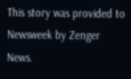This story was provided to Newsweek by Zenger News.